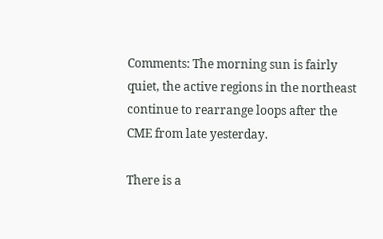Comments: The morning sun is fairly quiet, the active regions in the northeast continue to rearrange loops after the CME from late yesterday.

There is a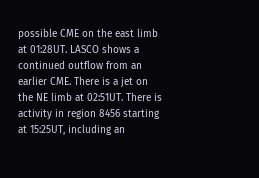possible CME on the east limb at 01:28UT. LASCO shows a continued outflow from an earlier CME. There is a jet on the NE limb at 02:51UT. There is activity in region 8456 starting at 15:25UT, including an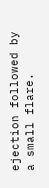ejection followed by a small flare.